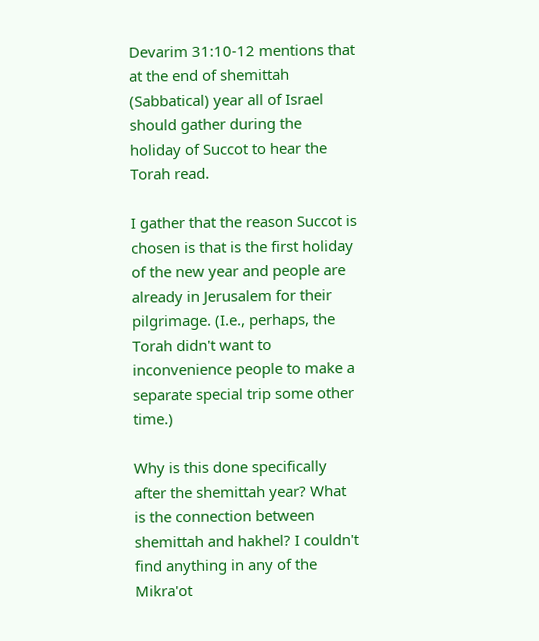Devarim 31:10-12 mentions that at the end of shemittah (Sabbatical) year all of Israel should gather during the holiday of Succot to hear the Torah read.

I gather that the reason Succot is chosen is that is the first holiday of the new year and people are already in Jerusalem for their pilgrimage. (I.e., perhaps, the Torah didn't want to inconvenience people to make a separate special trip some other time.)

Why is this done specifically after the shemittah year? What is the connection between shemittah and hakhel? I couldn't find anything in any of the Mikra'ot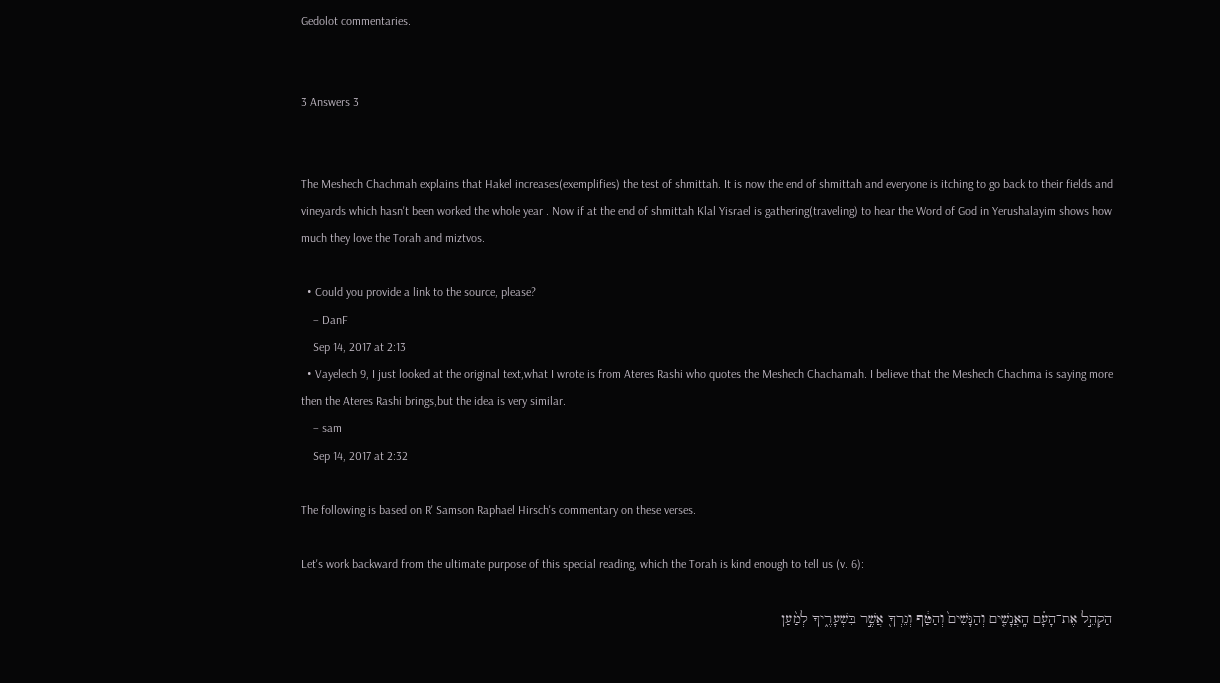Gedolot commentaries.


3 Answers 3


The Meshech Chachmah explains that Hakel increases(exemplifies) the test of shmittah. It is now the end of shmittah and everyone is itching to go back to their fields and vineyards which hasn't been worked the whole year . Now if at the end of shmittah Klal Yisrael is gathering(traveling) to hear the Word of God in Yerushalayim shows how much they love the Torah and miztvos.

  • Could you provide a link to the source, please?
    – DanF
    Sep 14, 2017 at 2:13
  • Vayelech 9, I just looked at the original text,what I wrote is from Ateres Rashi who quotes the Meshech Chachamah. I believe that the Meshech Chachma is saying more then the Ateres Rashi brings,but the idea is very similar.
    – sam
    Sep 14, 2017 at 2:32

The following is based on R' Samson Raphael Hirsch's commentary on these verses.

Let's work backward from the ultimate purpose of this special reading, which the Torah is kind enough to tell us (v. 6):

הַקְהֵ֣ל אֶת־הָעָ֗ם הָֽאֲנָשִׁ֤ים וְהַנָּשִׁים֙ וְהַטַּ֔ף וְגֵרְךָ֖ אֲשֶׁ֣ר בִּשְׁעָרֶ֑יךָ לְמַ֨עַן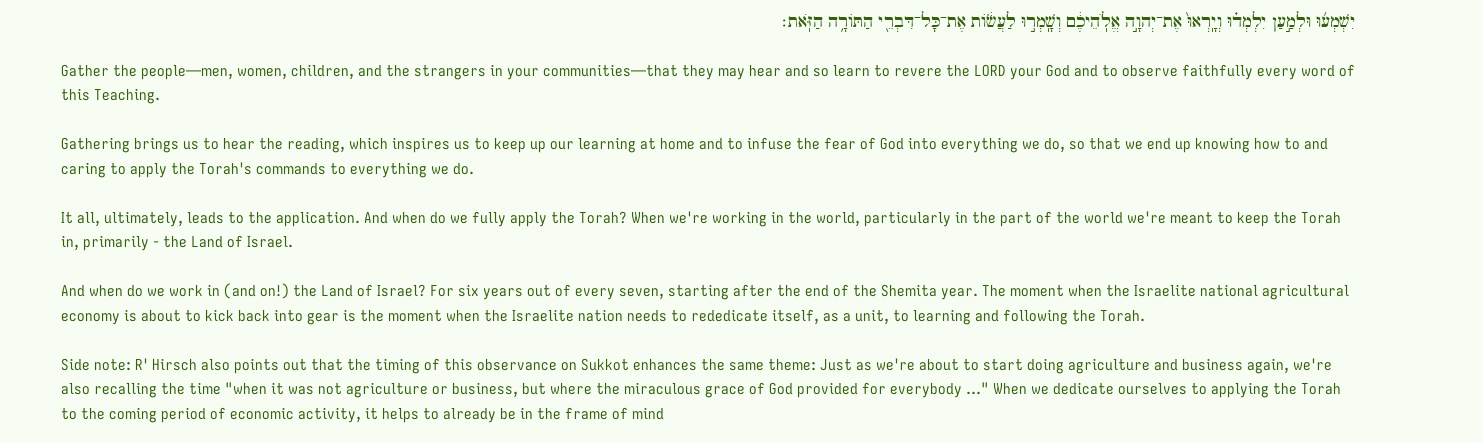יִשְׁמְע֜וּ וּלְמַ֣עַן יִלְמְד֗וּ וְיָֽרְאוּ֙ אֶת־יְהוָ֣ה אֱלֹֽהֵיכֶ֔ם וְשָֽׁמְר֣וּ לַעֲשׂ֔וֹת אֶת־כָּל־דִּבְרֵ֖י הַתּוֹרָ֥ה הַזֹּֽאת׃

Gather the people—men, women, children, and the strangers in your communities—that they may hear and so learn to revere the LORD your God and to observe faithfully every word of this Teaching.

Gathering brings us to hear the reading, which inspires us to keep up our learning at home and to infuse the fear of God into everything we do, so that we end up knowing how to and caring to apply the Torah's commands to everything we do.

It all, ultimately, leads to the application. And when do we fully apply the Torah? When we're working in the world, particularly in the part of the world we're meant to keep the Torah in, primarily - the Land of Israel.

And when do we work in (and on!) the Land of Israel? For six years out of every seven, starting after the end of the Shemita year. The moment when the Israelite national agricultural economy is about to kick back into gear is the moment when the Israelite nation needs to rededicate itself, as a unit, to learning and following the Torah.

Side note: R' Hirsch also points out that the timing of this observance on Sukkot enhances the same theme: Just as we're about to start doing agriculture and business again, we're also recalling the time "when it was not agriculture or business, but where the miraculous grace of God provided for everybody ..." When we dedicate ourselves to applying the Torah to the coming period of economic activity, it helps to already be in the frame of mind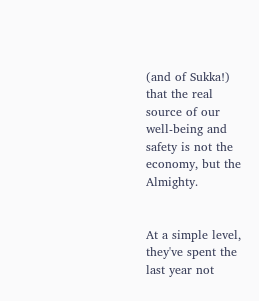(and of Sukka!) that the real source of our well-being and safety is not the economy, but the Almighty.


At a simple level, they've spent the last year not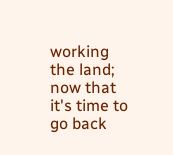working the land; now that it's time to go back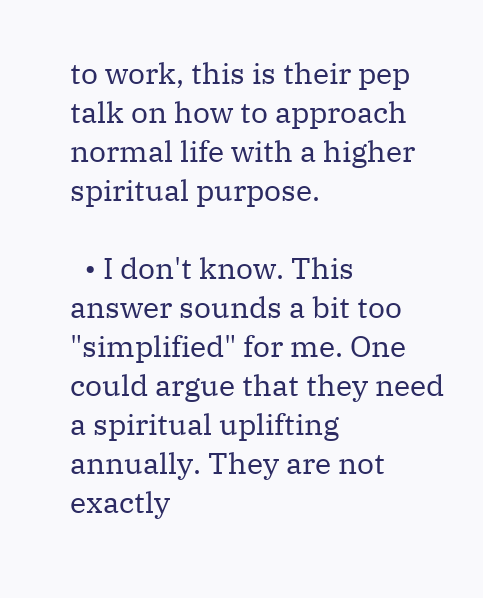to work, this is their pep talk on how to approach normal life with a higher spiritual purpose.

  • I don't know. This answer sounds a bit too "simplified" for me. One could argue that they need a spiritual uplifting annually. They are not exactly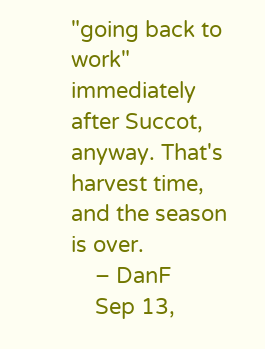"going back to work" immediately after Succot, anyway. That's harvest time, and the season is over.
    – DanF
    Sep 13,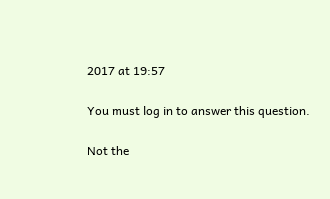2017 at 19:57

You must log in to answer this question.

Not the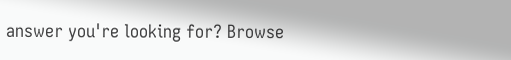answer you're looking for? Browse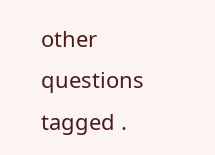other questions tagged .